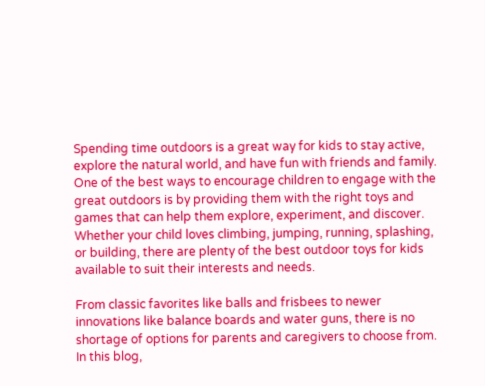Spending time outdoors is a great way for kids to stay active, explore the natural world, and have fun with friends and family. One of the best ways to encourage children to engage with the great outdoors is by providing them with the right toys and games that can help them explore, experiment, and discover. Whether your child loves climbing, jumping, running, splashing, or building, there are plenty of the best outdoor toys for kids available to suit their interests and needs.

From classic favorites like balls and frisbees to newer innovations like balance boards and water guns, there is no shortage of options for parents and caregivers to choose from. In this blog,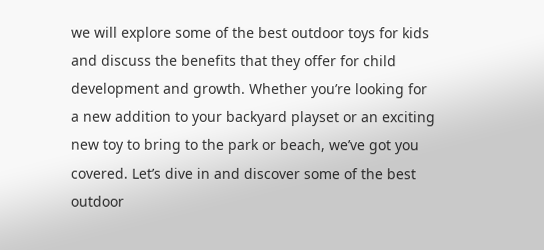we will explore some of the best outdoor toys for kids and discuss the benefits that they offer for child development and growth. Whether you’re looking for a new addition to your backyard playset or an exciting new toy to bring to the park or beach, we’ve got you covered. Let’s dive in and discover some of the best outdoor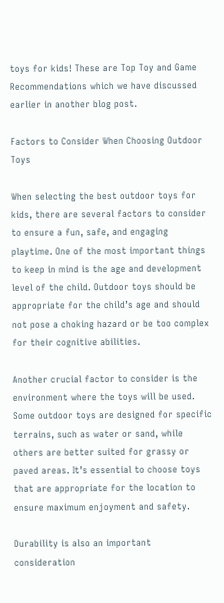toys for kids! These are Top Toy and Game Recommendations which we have discussed earlier in another blog post.

Factors to Consider When Choosing Outdoor Toys

When selecting the best outdoor toys for kids, there are several factors to consider to ensure a fun, safe, and engaging playtime. One of the most important things to keep in mind is the age and development level of the child. Outdoor toys should be appropriate for the child’s age and should not pose a choking hazard or be too complex for their cognitive abilities.

Another crucial factor to consider is the environment where the toys will be used. Some outdoor toys are designed for specific terrains, such as water or sand, while others are better suited for grassy or paved areas. It’s essential to choose toys that are appropriate for the location to ensure maximum enjoyment and safety.

Durability is also an important consideration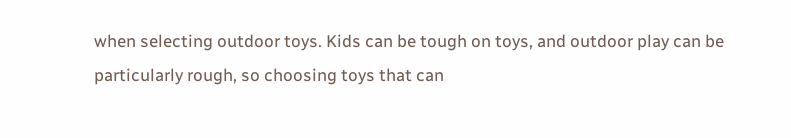when selecting outdoor toys. Kids can be tough on toys, and outdoor play can be particularly rough, so choosing toys that can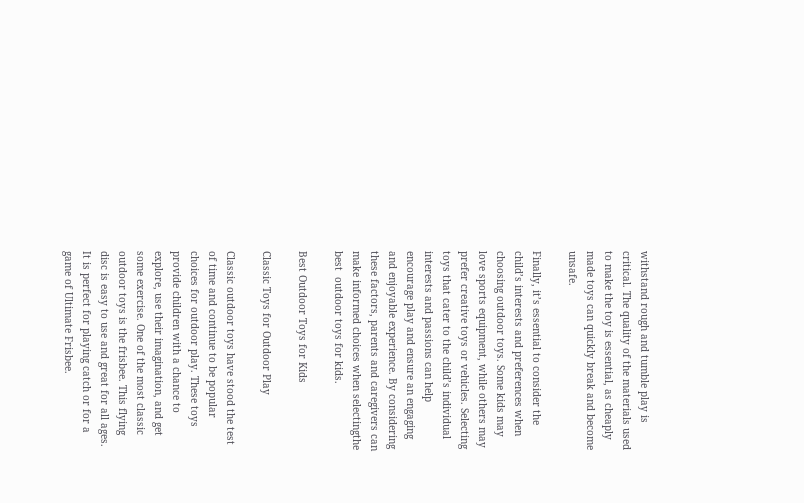withstand rough and tumble play is critical. The quality of the materials used to make the toy is essential, as cheaply made toys can quickly break and become unsafe.

Finally, it’s essential to consider the child’s interests and preferences when choosing outdoor toys. Some kids may love sports equipment, while others may prefer creative toys or vehicles. Selecting toys that cater to the child’s individual interests and passions can help encourage play and ensure an engaging and enjoyable experience. By considering these factors, parents and caregivers can make informed choices when selectingthe best  outdoor toys for kids.

Best Outdoor Toys for Kids

Classic Toys for Outdoor Play

Classic outdoor toys have stood the test of time and continue to be popular choices for outdoor play. These toys provide children with a chance to explore, use their imagination, and get some exercise. One of the most classic outdoor toys is the frisbee. This flying disc is easy to use and great for all ages. It is perfect for playing catch or for a game of Ultimate Frisbee.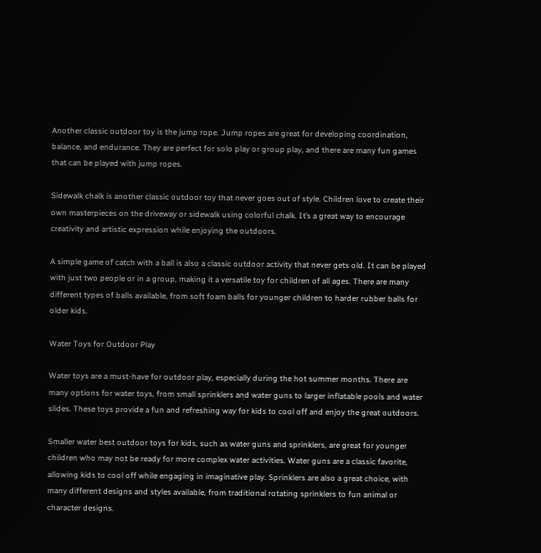Another classic outdoor toy is the jump rope. Jump ropes are great for developing coordination, balance, and endurance. They are perfect for solo play or group play, and there are many fun games that can be played with jump ropes.

Sidewalk chalk is another classic outdoor toy that never goes out of style. Children love to create their own masterpieces on the driveway or sidewalk using colorful chalk. It’s a great way to encourage creativity and artistic expression while enjoying the outdoors.

A simple game of catch with a ball is also a classic outdoor activity that never gets old. It can be played with just two people or in a group, making it a versatile toy for children of all ages. There are many different types of balls available, from soft foam balls for younger children to harder rubber balls for older kids.

Water Toys for Outdoor Play

Water toys are a must-have for outdoor play, especially during the hot summer months. There are many options for water toys, from small sprinklers and water guns to larger inflatable pools and water slides. These toys provide a fun and refreshing way for kids to cool off and enjoy the great outdoors.

Smaller water best outdoor toys for kids, such as water guns and sprinklers, are great for younger children who may not be ready for more complex water activities. Water guns are a classic favorite, allowing kids to cool off while engaging in imaginative play. Sprinklers are also a great choice, with many different designs and styles available, from traditional rotating sprinklers to fun animal or character designs.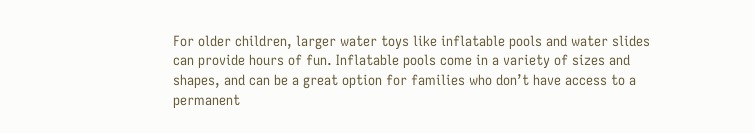For older children, larger water toys like inflatable pools and water slides can provide hours of fun. Inflatable pools come in a variety of sizes and shapes, and can be a great option for families who don’t have access to a permanent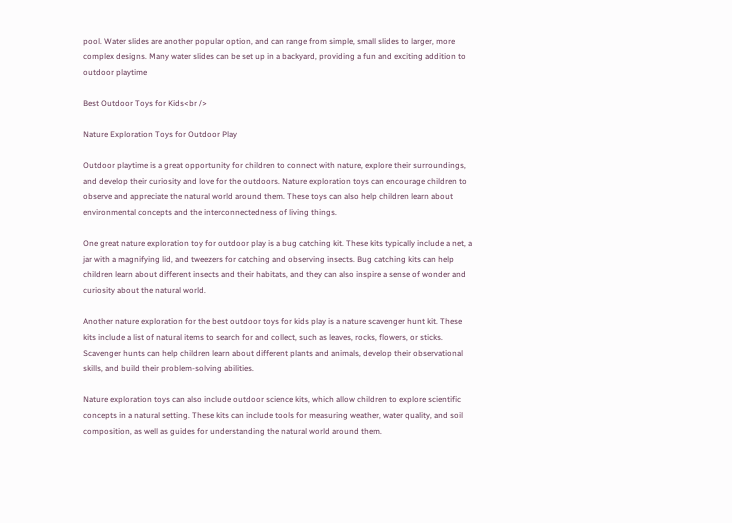pool. Water slides are another popular option, and can range from simple, small slides to larger, more complex designs. Many water slides can be set up in a backyard, providing a fun and exciting addition to outdoor playtime

Best Outdoor Toys for Kids<br />

Nature Exploration Toys for Outdoor Play

Outdoor playtime is a great opportunity for children to connect with nature, explore their surroundings, and develop their curiosity and love for the outdoors. Nature exploration toys can encourage children to observe and appreciate the natural world around them. These toys can also help children learn about environmental concepts and the interconnectedness of living things.

One great nature exploration toy for outdoor play is a bug catching kit. These kits typically include a net, a jar with a magnifying lid, and tweezers for catching and observing insects. Bug catching kits can help children learn about different insects and their habitats, and they can also inspire a sense of wonder and curiosity about the natural world.

Another nature exploration for the best outdoor toys for kids play is a nature scavenger hunt kit. These kits include a list of natural items to search for and collect, such as leaves, rocks, flowers, or sticks. Scavenger hunts can help children learn about different plants and animals, develop their observational skills, and build their problem-solving abilities.

Nature exploration toys can also include outdoor science kits, which allow children to explore scientific concepts in a natural setting. These kits can include tools for measuring weather, water quality, and soil composition, as well as guides for understanding the natural world around them.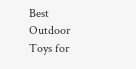Best Outdoor Toys for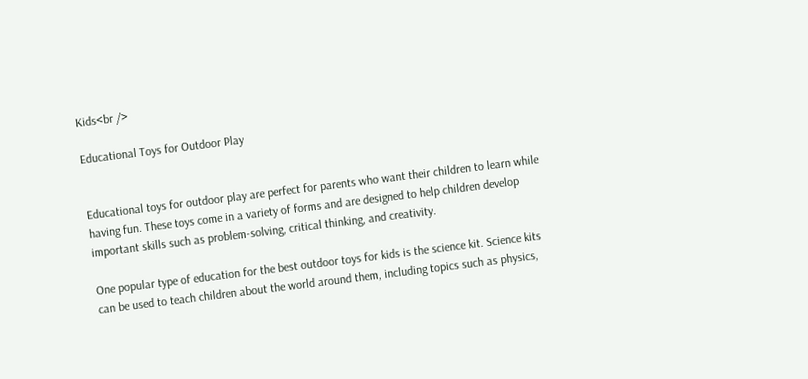Kids<br />

Educational Toys for Outdoor Play


Educational toys for outdoor play are perfect for parents who want their children to learn while having fun. These toys come in a variety of forms and are designed to help children develop important skills such as problem-solving, critical thinking, and creativity.

One popular type of education for the best outdoor toys for kids is the science kit. Science kits can be used to teach children about the world around them, including topics such as physics,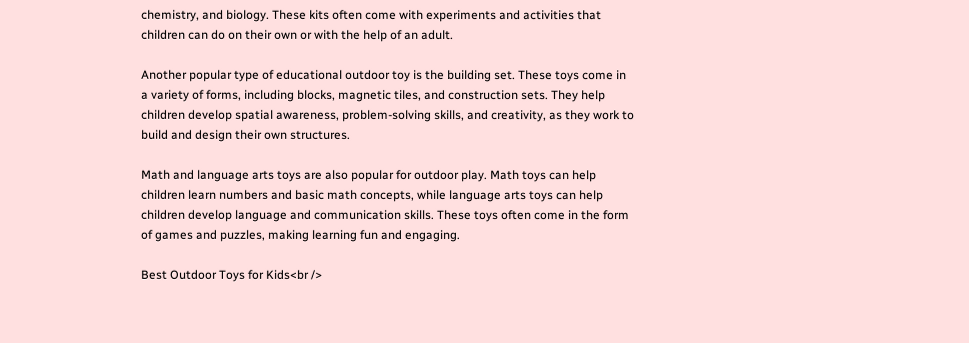chemistry, and biology. These kits often come with experiments and activities that children can do on their own or with the help of an adult.

Another popular type of educational outdoor toy is the building set. These toys come in a variety of forms, including blocks, magnetic tiles, and construction sets. They help children develop spatial awareness, problem-solving skills, and creativity, as they work to build and design their own structures.

Math and language arts toys are also popular for outdoor play. Math toys can help children learn numbers and basic math concepts, while language arts toys can help children develop language and communication skills. These toys often come in the form of games and puzzles, making learning fun and engaging.

Best Outdoor Toys for Kids<br />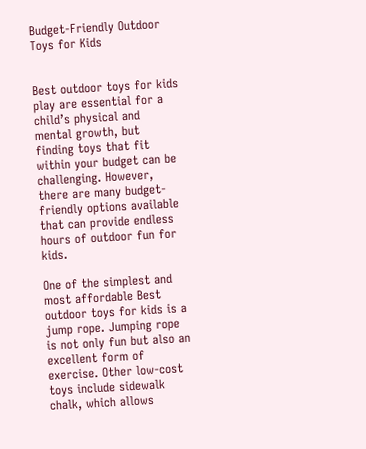Budget-Friendly Outdoor Toys for Kids


Best outdoor toys for kids play are essential for a child’s physical and mental growth, but finding toys that fit within your budget can be challenging. However, there are many budget-friendly options available that can provide endless hours of outdoor fun for kids.

One of the simplest and most affordable Best outdoor toys for kids is a jump rope. Jumping rope is not only fun but also an excellent form of exercise. Other low-cost toys include sidewalk chalk, which allows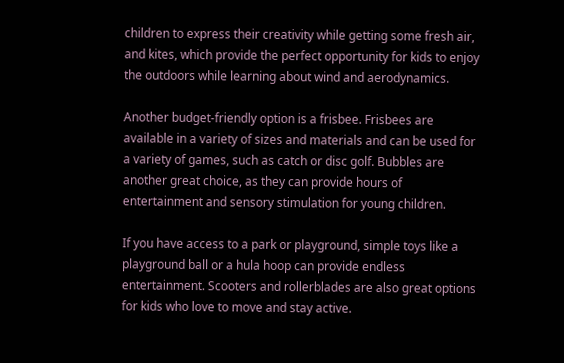children to express their creativity while getting some fresh air, and kites, which provide the perfect opportunity for kids to enjoy the outdoors while learning about wind and aerodynamics.

Another budget-friendly option is a frisbee. Frisbees are available in a variety of sizes and materials and can be used for a variety of games, such as catch or disc golf. Bubbles are another great choice, as they can provide hours of entertainment and sensory stimulation for young children.

If you have access to a park or playground, simple toys like a playground ball or a hula hoop can provide endless entertainment. Scooters and rollerblades are also great options for kids who love to move and stay active.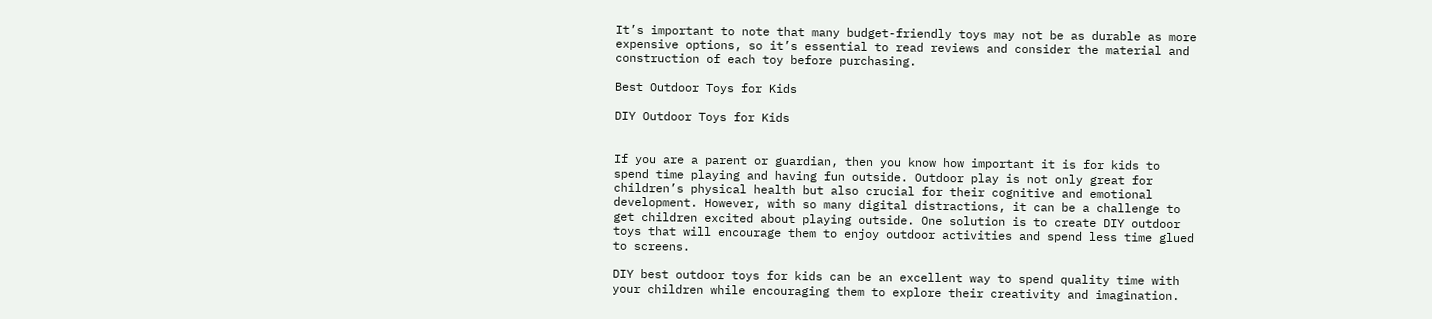It’s important to note that many budget-friendly toys may not be as durable as more expensive options, so it’s essential to read reviews and consider the material and construction of each toy before purchasing.

Best Outdoor Toys for Kids

DIY Outdoor Toys for Kids


If you are a parent or guardian, then you know how important it is for kids to spend time playing and having fun outside. Outdoor play is not only great for children’s physical health but also crucial for their cognitive and emotional development. However, with so many digital distractions, it can be a challenge to get children excited about playing outside. One solution is to create DIY outdoor toys that will encourage them to enjoy outdoor activities and spend less time glued to screens.

DIY best outdoor toys for kids can be an excellent way to spend quality time with your children while encouraging them to explore their creativity and imagination.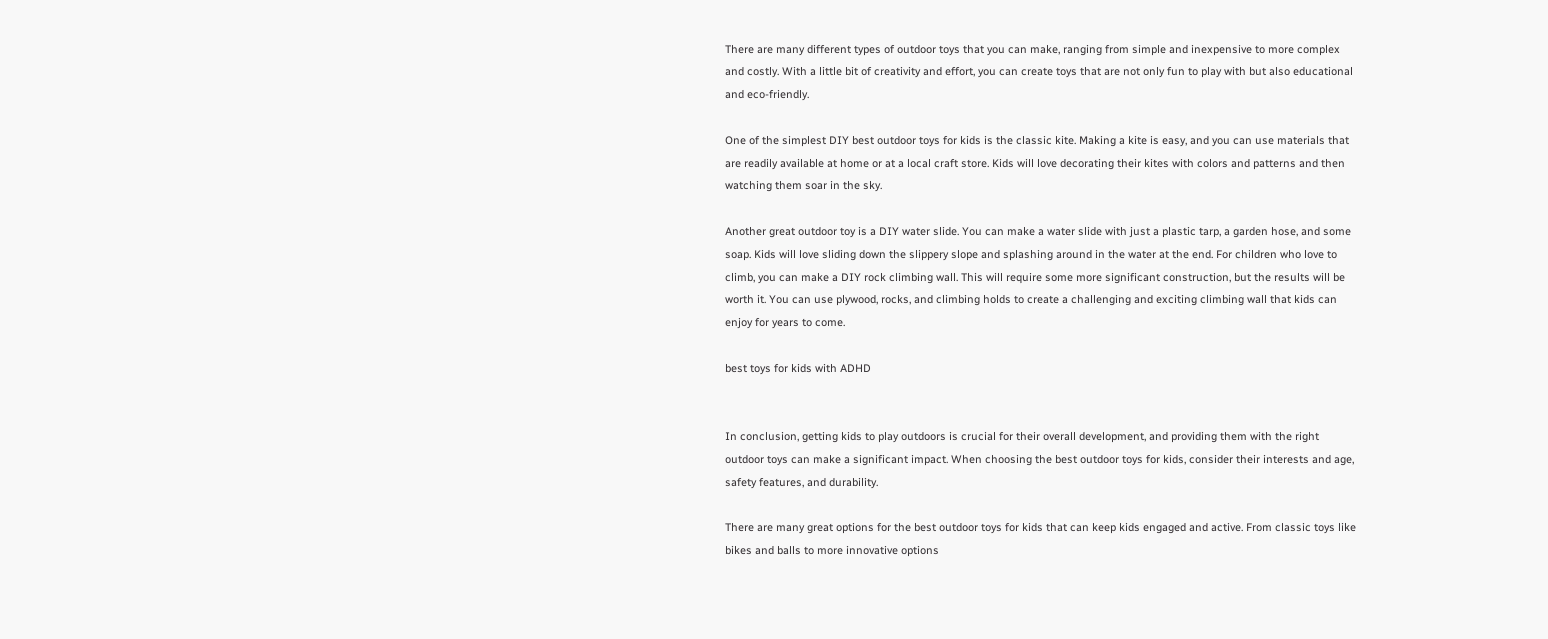There are many different types of outdoor toys that you can make, ranging from simple and inexpensive to more complex and costly. With a little bit of creativity and effort, you can create toys that are not only fun to play with but also educational and eco-friendly.

One of the simplest DIY best outdoor toys for kids is the classic kite. Making a kite is easy, and you can use materials that are readily available at home or at a local craft store. Kids will love decorating their kites with colors and patterns and then watching them soar in the sky.

Another great outdoor toy is a DIY water slide. You can make a water slide with just a plastic tarp, a garden hose, and some soap. Kids will love sliding down the slippery slope and splashing around in the water at the end. For children who love to climb, you can make a DIY rock climbing wall. This will require some more significant construction, but the results will be worth it. You can use plywood, rocks, and climbing holds to create a challenging and exciting climbing wall that kids can enjoy for years to come.

best toys for kids with ADHD


In conclusion, getting kids to play outdoors is crucial for their overall development, and providing them with the right outdoor toys can make a significant impact. When choosing the best outdoor toys for kids, consider their interests and age, safety features, and durability.

There are many great options for the best outdoor toys for kids that can keep kids engaged and active. From classic toys like bikes and balls to more innovative options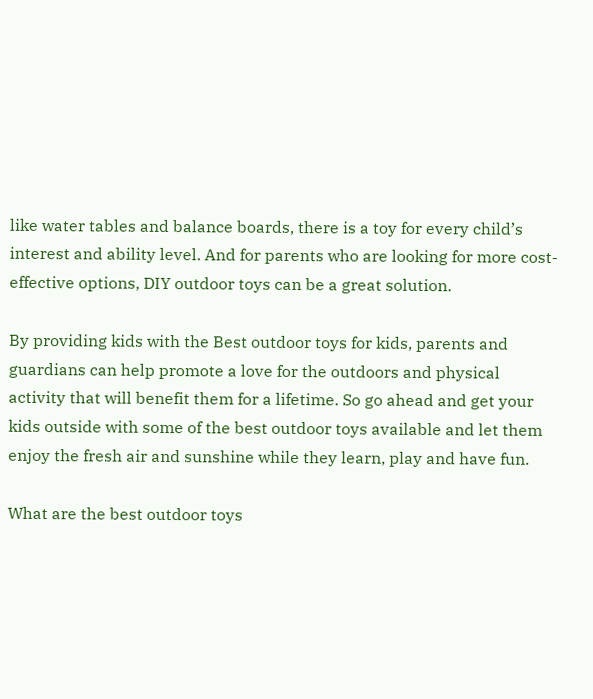like water tables and balance boards, there is a toy for every child’s interest and ability level. And for parents who are looking for more cost-effective options, DIY outdoor toys can be a great solution.

By providing kids with the Best outdoor toys for kids, parents and guardians can help promote a love for the outdoors and physical activity that will benefit them for a lifetime. So go ahead and get your kids outside with some of the best outdoor toys available and let them enjoy the fresh air and sunshine while they learn, play and have fun.

What are the best outdoor toys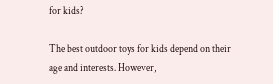for kids?

The best outdoor toys for kids depend on their age and interests. However,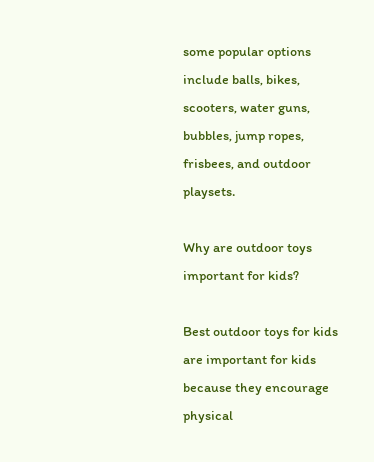some popular options include balls, bikes, scooters, water guns, bubbles, jump ropes, frisbees, and outdoor playsets.

Why are outdoor toys important for kids?

Best outdoor toys for kids are important for kids because they encourage physical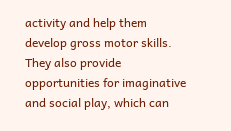activity and help them develop gross motor skills. They also provide opportunities for imaginative and social play, which can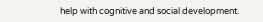help with cognitive and social development.